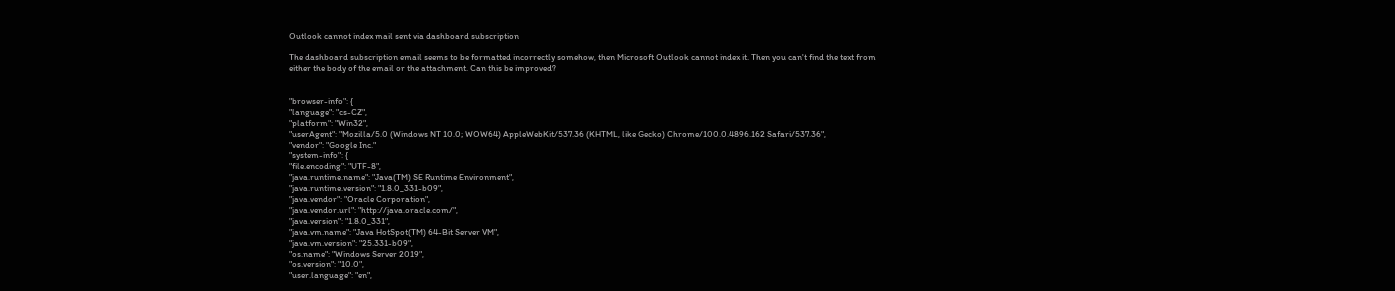Outlook cannot index mail sent via dashboard subscription

The dashboard subscription email seems to be formatted incorrectly somehow, then Microsoft Outlook cannot index it. Then you can't find the text from either the body of the email or the attachment. Can this be improved?


"browser-info": {
"language": "cs-CZ",
"platform": "Win32",
"userAgent": "Mozilla/5.0 (Windows NT 10.0; WOW64) AppleWebKit/537.36 (KHTML, like Gecko) Chrome/100.0.4896.162 Safari/537.36",
"vendor": "Google Inc."
"system-info": {
"file.encoding": "UTF-8",
"java.runtime.name": "Java(TM) SE Runtime Environment",
"java.runtime.version": "1.8.0_331-b09",
"java.vendor": "Oracle Corporation",
"java.vendor.url": "http://java.oracle.com/",
"java.version": "1.8.0_331",
"java.vm.name": "Java HotSpot(TM) 64-Bit Server VM",
"java.vm.version": "25.331-b09",
"os.name": "Windows Server 2019",
"os.version": "10.0",
"user.language": "en",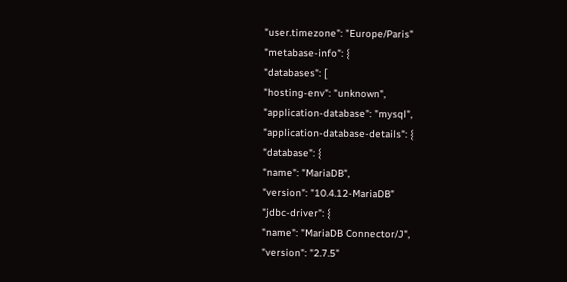"user.timezone": "Europe/Paris"
"metabase-info": {
"databases": [
"hosting-env": "unknown",
"application-database": "mysql",
"application-database-details": {
"database": {
"name": "MariaDB",
"version": "10.4.12-MariaDB"
"jdbc-driver": {
"name": "MariaDB Connector/J",
"version": "2.7.5"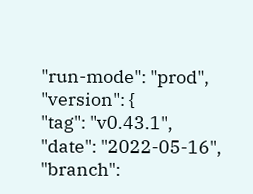"run-mode": "prod",
"version": {
"tag": "v0.43.1",
"date": "2022-05-16",
"branch":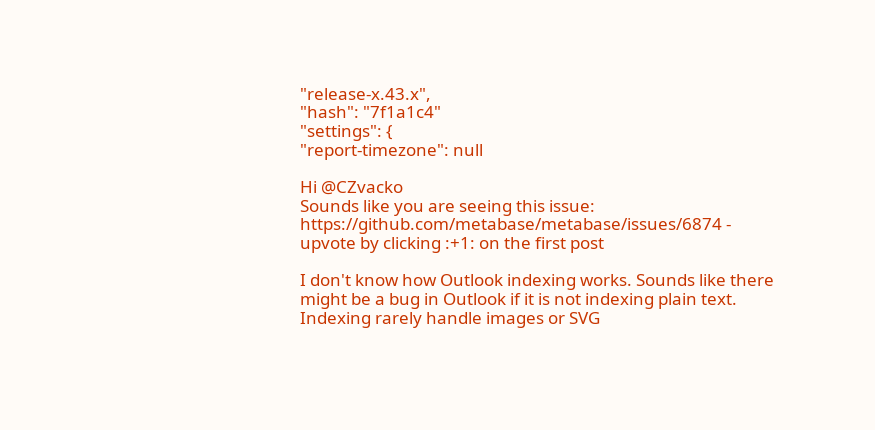"release-x.43.x",
"hash": "7f1a1c4"
"settings": {
"report-timezone": null

Hi @CZvacko
Sounds like you are seeing this issue:
https://github.com/metabase/metabase/issues/6874 - upvote by clicking :+1: on the first post

I don't know how Outlook indexing works. Sounds like there might be a bug in Outlook if it is not indexing plain text. Indexing rarely handle images or SVG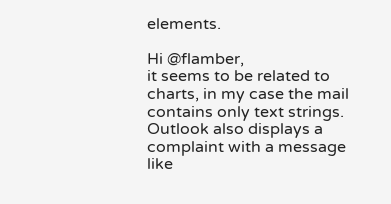elements.

Hi @flamber,
it seems to be related to charts, in my case the mail contains only text strings.
Outlook also displays a complaint with a message like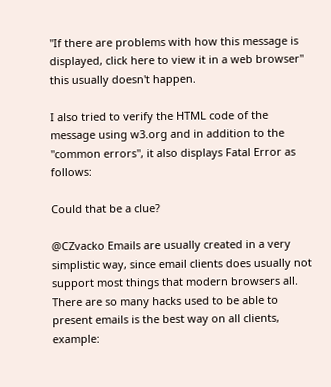"If there are problems with how this message is displayed, click here to view it in a web browser" this usually doesn't happen.

I also tried to verify the HTML code of the message using w3.org and in addition to the "common errors", it also displays Fatal Error as follows:

Could that be a clue?

@CZvacko Emails are usually created in a very simplistic way, since email clients does usually not support most things that modern browsers all.
There are so many hacks used to be able to present emails is the best way on all clients, example: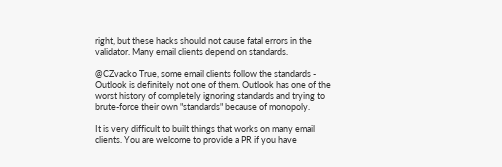right, but these hacks should not cause fatal errors in the validator. Many email clients depend on standards.

@CZvacko True, some email clients follow the standards - Outlook is definitely not one of them. Outlook has one of the worst history of completely ignoring standards and trying to brute-force their own "standards" because of monopoly.

It is very difficult to built things that works on many email clients. You are welcome to provide a PR if you have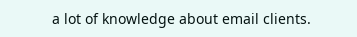a lot of knowledge about email clients.